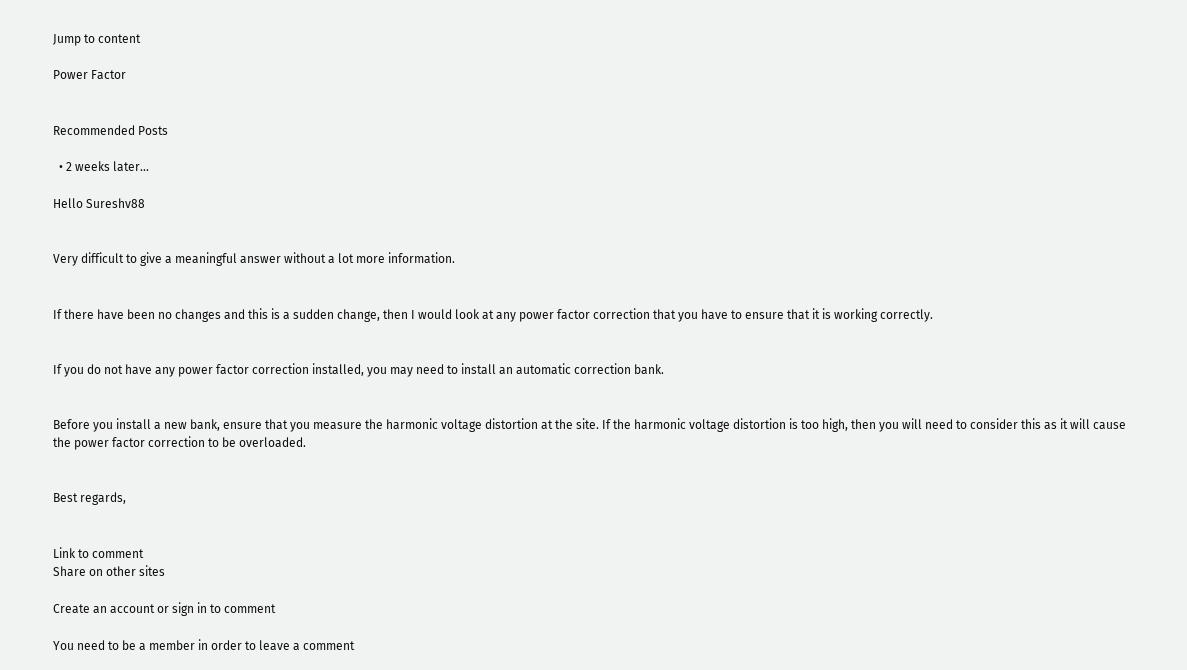Jump to content

Power Factor


Recommended Posts

  • 2 weeks later...

Hello Sureshv88


Very difficult to give a meaningful answer without a lot more information.


If there have been no changes and this is a sudden change, then I would look at any power factor correction that you have to ensure that it is working correctly.


If you do not have any power factor correction installed, you may need to install an automatic correction bank.


Before you install a new bank, ensure that you measure the harmonic voltage distortion at the site. If the harmonic voltage distortion is too high, then you will need to consider this as it will cause the power factor correction to be overloaded.


Best regards,


Link to comment
Share on other sites

Create an account or sign in to comment

You need to be a member in order to leave a comment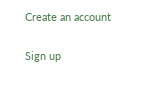Create an account

Sign up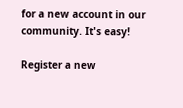for a new account in our community. It's easy!

Register a new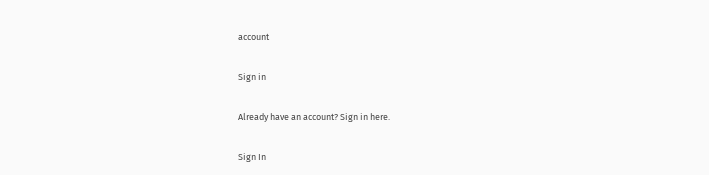account

Sign in

Already have an account? Sign in here.

Sign In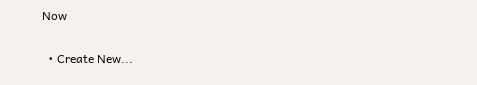Now

  • Create New...